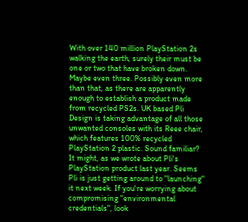With over 140 million PlayStation 2s walking the earth, surely their must be one or two that have broken down. Maybe even three. Possibly even more than that, as there are apparently enough to establish a product made from recycled PS2s. UK based Pli Design is taking advantage of all those unwanted consoles with its Reee chair, which features 100% recycled PlayStation 2 plastic. Sound familiar? It might, as we wrote about Pli's PlayStation product last year. Seems Pli is just getting around to "launching" it next week. If you're worrying about compromising "environmental credentials", look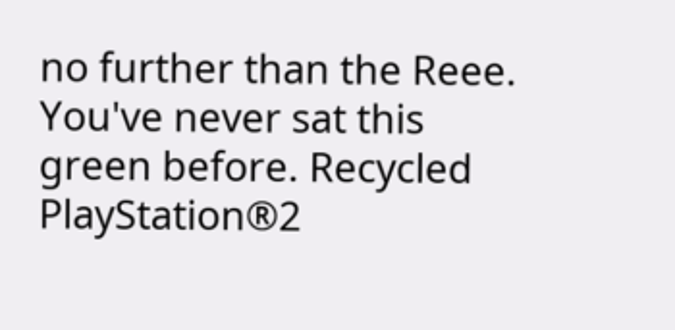no further than the Reee. You've never sat this green before. Recycled PlayStation®2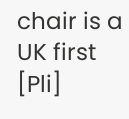chair is a UK first [Pli]